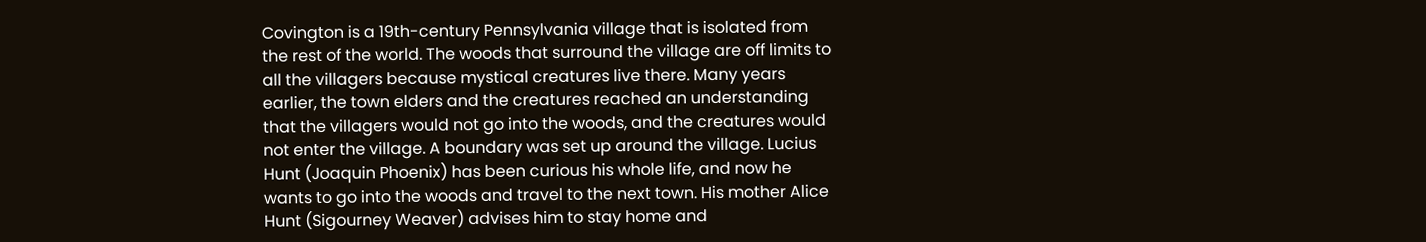Covington is a 19th-century Pennsylvania village that is isolated from the rest of the world. The woods that surround the village are off limits to all the villagers because mystical creatures live there. Many years earlier, the town elders and the creatures reached an understanding that the villagers would not go into the woods, and the creatures would not enter the village. A boundary was set up around the village. Lucius Hunt (Joaquin Phoenix) has been curious his whole life, and now he wants to go into the woods and travel to the next town. His mother Alice Hunt (Sigourney Weaver) advises him to stay home and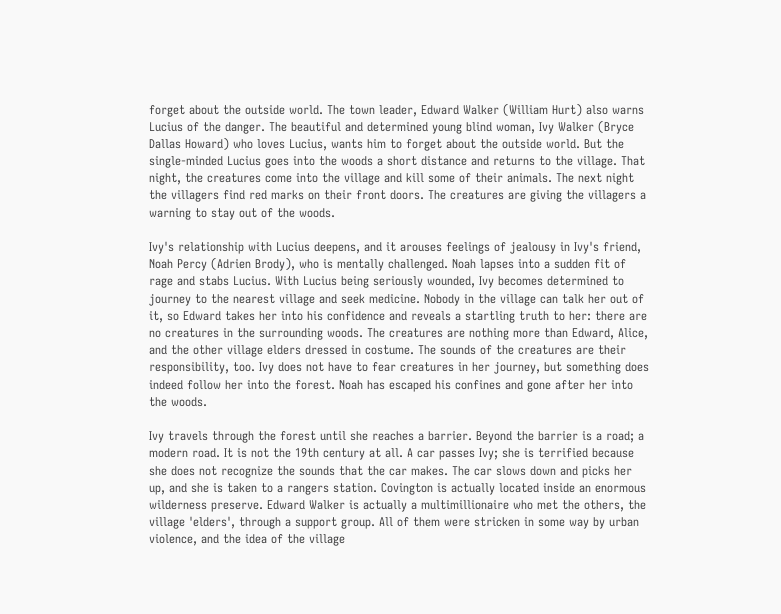forget about the outside world. The town leader, Edward Walker (William Hurt) also warns Lucius of the danger. The beautiful and determined young blind woman, Ivy Walker (Bryce Dallas Howard) who loves Lucius, wants him to forget about the outside world. But the single-minded Lucius goes into the woods a short distance and returns to the village. That night, the creatures come into the village and kill some of their animals. The next night the villagers find red marks on their front doors. The creatures are giving the villagers a warning to stay out of the woods.

Ivy's relationship with Lucius deepens, and it arouses feelings of jealousy in Ivy's friend, Noah Percy (Adrien Brody), who is mentally challenged. Noah lapses into a sudden fit of rage and stabs Lucius. With Lucius being seriously wounded, Ivy becomes determined to journey to the nearest village and seek medicine. Nobody in the village can talk her out of it, so Edward takes her into his confidence and reveals a startling truth to her: there are no creatures in the surrounding woods. The creatures are nothing more than Edward, Alice, and the other village elders dressed in costume. The sounds of the creatures are their responsibility, too. Ivy does not have to fear creatures in her journey, but something does indeed follow her into the forest. Noah has escaped his confines and gone after her into the woods.

Ivy travels through the forest until she reaches a barrier. Beyond the barrier is a road; a modern road. It is not the 19th century at all. A car passes Ivy; she is terrified because she does not recognize the sounds that the car makes. The car slows down and picks her up, and she is taken to a rangers station. Covington is actually located inside an enormous wilderness preserve. Edward Walker is actually a multimillionaire who met the others, the village 'elders', through a support group. All of them were stricken in some way by urban violence, and the idea of the village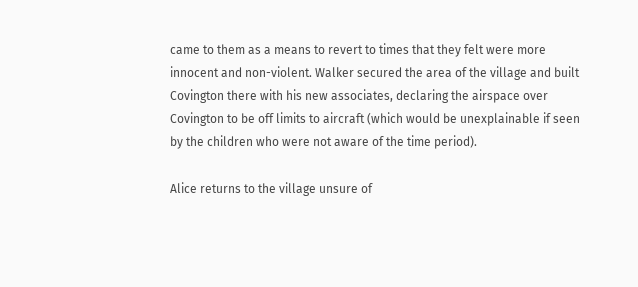came to them as a means to revert to times that they felt were more innocent and non-violent. Walker secured the area of the village and built Covington there with his new associates, declaring the airspace over Covington to be off limits to aircraft (which would be unexplainable if seen by the children who were not aware of the time period).

Alice returns to the village unsure of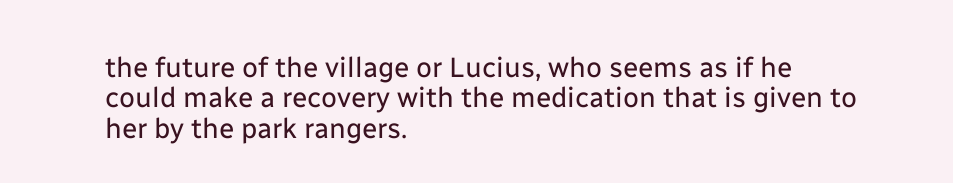the future of the village or Lucius, who seems as if he could make a recovery with the medication that is given to her by the park rangers.